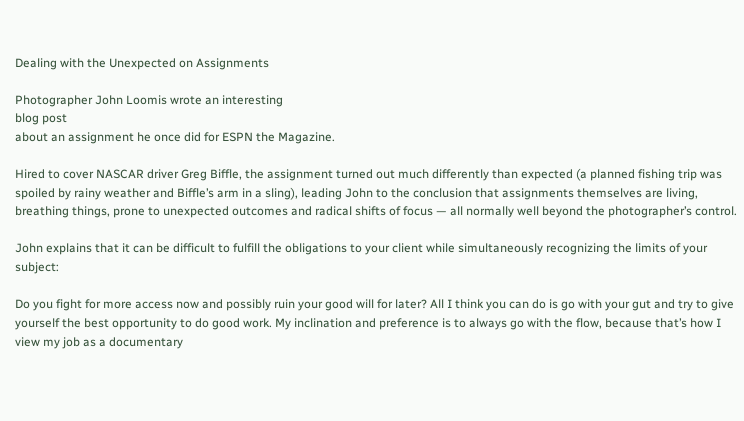Dealing with the Unexpected on Assignments

Photographer John Loomis wrote an interesting
blog post
about an assignment he once did for ESPN the Magazine.

Hired to cover NASCAR driver Greg Biffle, the assignment turned out much differently than expected (a planned fishing trip was spoiled by rainy weather and Biffle’s arm in a sling), leading John to the conclusion that assignments themselves are living, breathing things, prone to unexpected outcomes and radical shifts of focus — all normally well beyond the photographer’s control.

John explains that it can be difficult to fulfill the obligations to your client while simultaneously recognizing the limits of your subject:

Do you fight for more access now and possibly ruin your good will for later? All I think you can do is go with your gut and try to give yourself the best opportunity to do good work. My inclination and preference is to always go with the flow, because that’s how I view my job as a documentary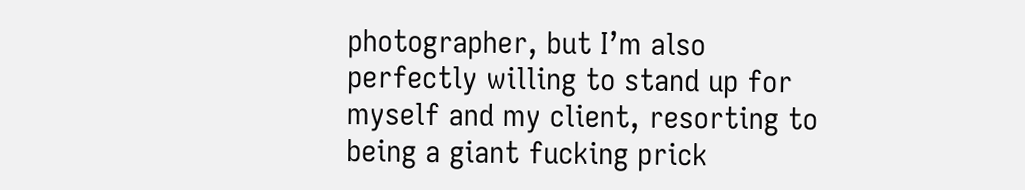photographer, but I’m also perfectly willing to stand up for myself and my client, resorting to being a giant fucking prick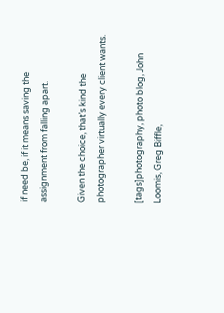if need be, if it means saving the assignment from falling apart.

Given the choice, that’s kind the photographer virtually every client wants.

[tags]photography, photo blog, John Loomis, Greg Biffle,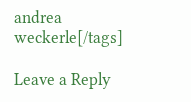andrea weckerle[/tags]

Leave a Reply